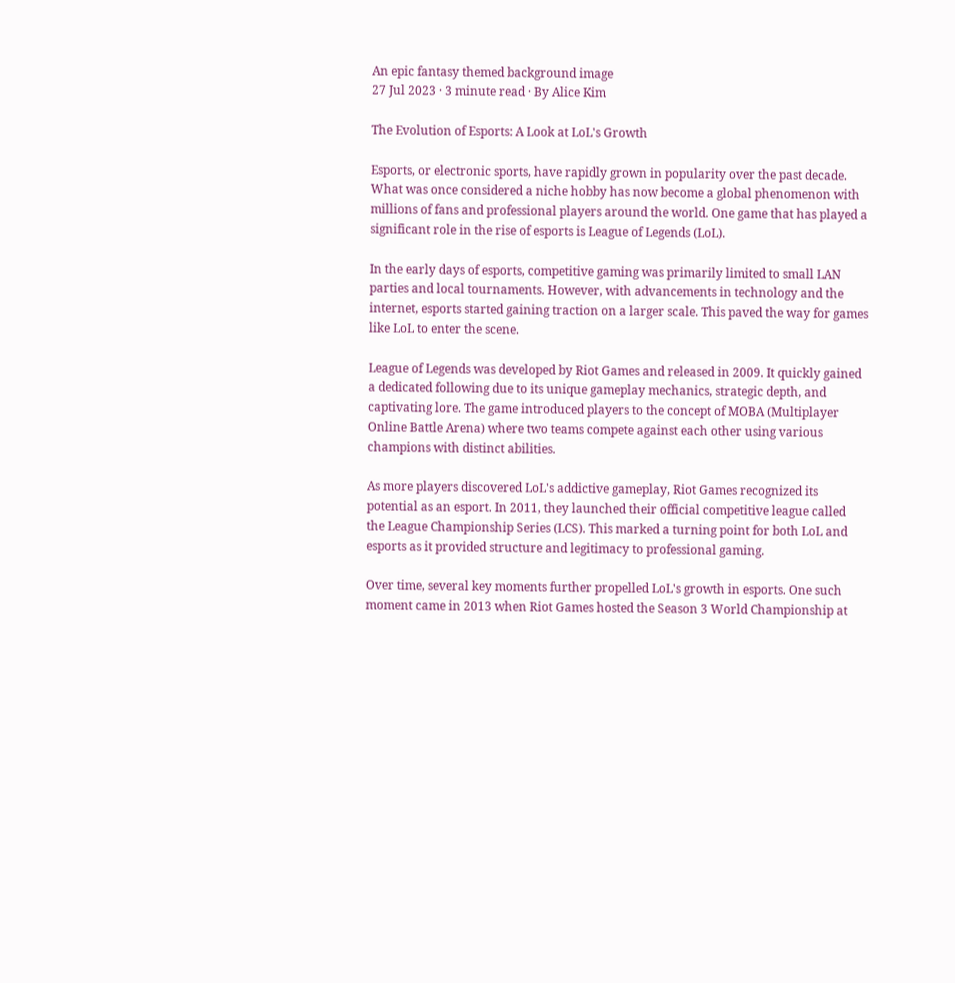An epic fantasy themed background image
27 Jul 2023 · 3 minute read · By Alice Kim

The Evolution of Esports: A Look at LoL's Growth

Esports, or electronic sports, have rapidly grown in popularity over the past decade. What was once considered a niche hobby has now become a global phenomenon with millions of fans and professional players around the world. One game that has played a significant role in the rise of esports is League of Legends (LoL).

In the early days of esports, competitive gaming was primarily limited to small LAN parties and local tournaments. However, with advancements in technology and the internet, esports started gaining traction on a larger scale. This paved the way for games like LoL to enter the scene.

League of Legends was developed by Riot Games and released in 2009. It quickly gained a dedicated following due to its unique gameplay mechanics, strategic depth, and captivating lore. The game introduced players to the concept of MOBA (Multiplayer Online Battle Arena) where two teams compete against each other using various champions with distinct abilities.

As more players discovered LoL's addictive gameplay, Riot Games recognized its potential as an esport. In 2011, they launched their official competitive league called the League Championship Series (LCS). This marked a turning point for both LoL and esports as it provided structure and legitimacy to professional gaming.

Over time, several key moments further propelled LoL's growth in esports. One such moment came in 2013 when Riot Games hosted the Season 3 World Championship at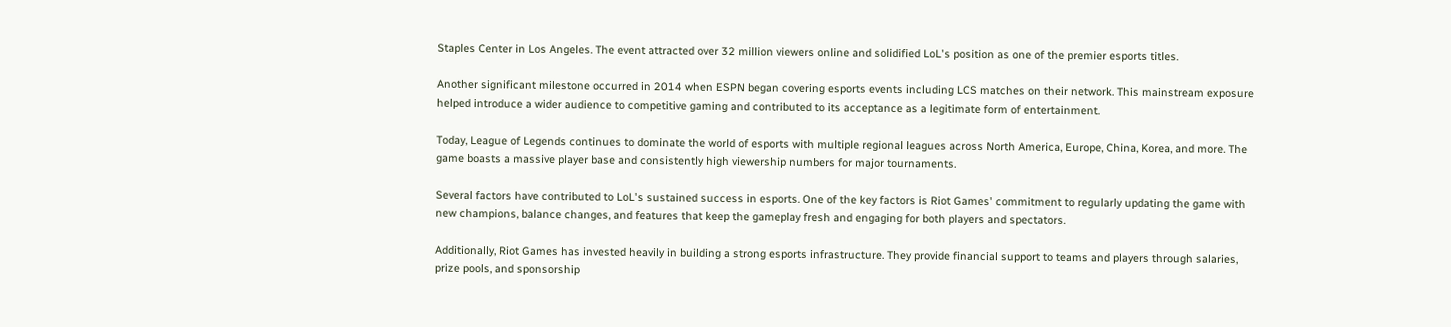Staples Center in Los Angeles. The event attracted over 32 million viewers online and solidified LoL's position as one of the premier esports titles.

Another significant milestone occurred in 2014 when ESPN began covering esports events including LCS matches on their network. This mainstream exposure helped introduce a wider audience to competitive gaming and contributed to its acceptance as a legitimate form of entertainment.

Today, League of Legends continues to dominate the world of esports with multiple regional leagues across North America, Europe, China, Korea, and more. The game boasts a massive player base and consistently high viewership numbers for major tournaments.

Several factors have contributed to LoL's sustained success in esports. One of the key factors is Riot Games' commitment to regularly updating the game with new champions, balance changes, and features that keep the gameplay fresh and engaging for both players and spectators.

Additionally, Riot Games has invested heavily in building a strong esports infrastructure. They provide financial support to teams and players through salaries, prize pools, and sponsorship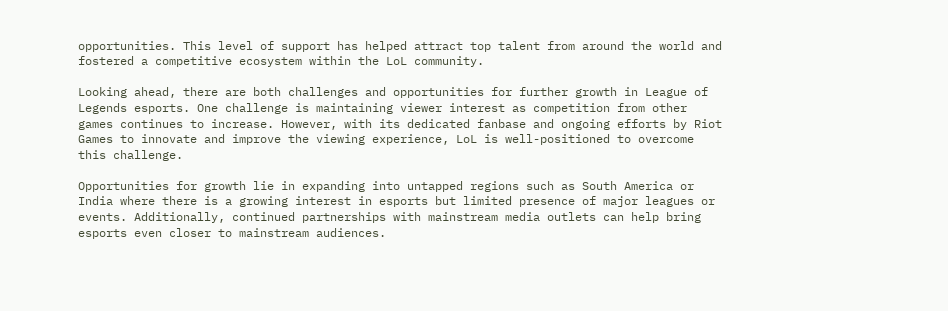opportunities. This level of support has helped attract top talent from around the world and fostered a competitive ecosystem within the LoL community.

Looking ahead, there are both challenges and opportunities for further growth in League of Legends esports. One challenge is maintaining viewer interest as competition from other games continues to increase. However, with its dedicated fanbase and ongoing efforts by Riot Games to innovate and improve the viewing experience, LoL is well-positioned to overcome this challenge.

Opportunities for growth lie in expanding into untapped regions such as South America or India where there is a growing interest in esports but limited presence of major leagues or events. Additionally, continued partnerships with mainstream media outlets can help bring esports even closer to mainstream audiences.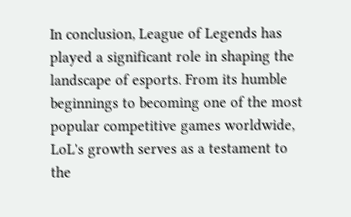In conclusion, League of Legends has played a significant role in shaping the landscape of esports. From its humble beginnings to becoming one of the most popular competitive games worldwide, LoL's growth serves as a testament to the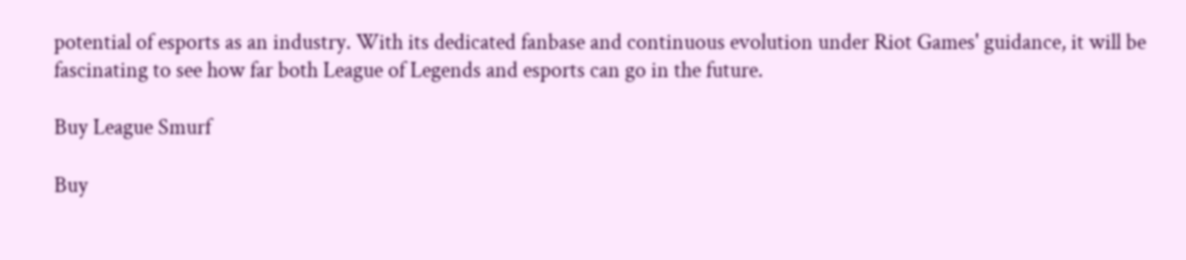potential of esports as an industry. With its dedicated fanbase and continuous evolution under Riot Games' guidance, it will be fascinating to see how far both League of Legends and esports can go in the future.

Buy League Smurf

Buy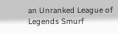an Unranked League of Legends Smurf